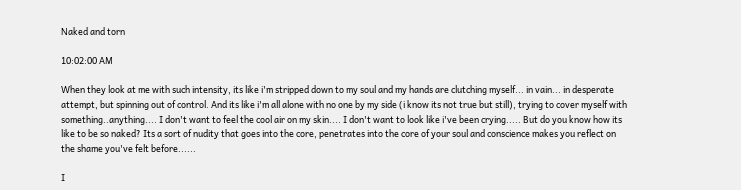Naked and torn

10:02:00 AM

When they look at me with such intensity, its like i'm stripped down to my soul and my hands are clutching myself... in vain... in desperate attempt, but spinning out of control. And its like i'm all alone with no one by my side (i know its not true but still), trying to cover myself with something..anything.... I don't want to feel the cool air on my skin.... I don't want to look like i've been crying..... But do you know how its like to be so naked? Its a sort of nudity that goes into the core, penetrates into the core of your soul and conscience makes you reflect on the shame you've felt before......

I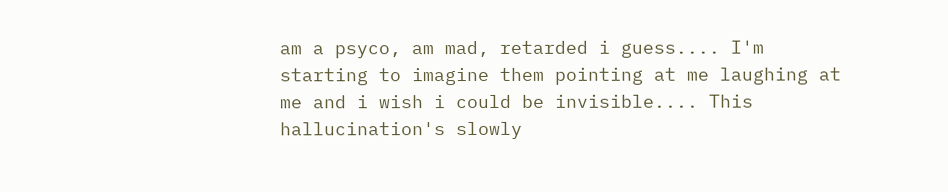am a psyco, am mad, retarded i guess.... I'm starting to imagine them pointing at me laughing at me and i wish i could be invisible.... This hallucination's slowly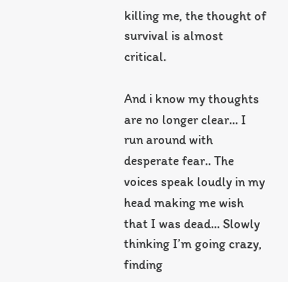killing me, the thought of survival is almost critical.

And i know my thoughts are no longer clear... I run around with desperate fear.. The voices speak loudly in my head making me wish that I was dead... Slowly thinking I’m going crazy, finding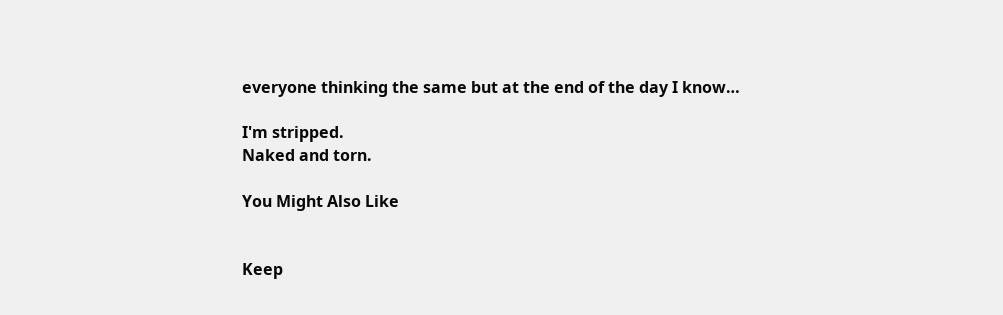everyone thinking the same but at the end of the day I know…

I'm stripped.
Naked and torn.

You Might Also Like


Keep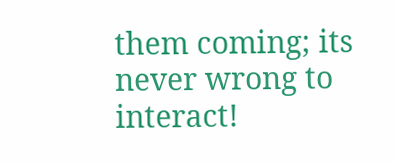them coming; its never wrong to interact!